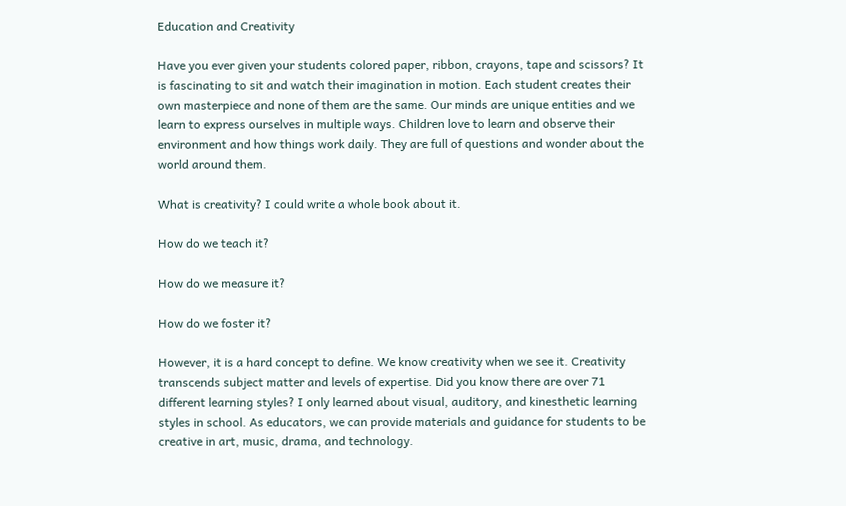Education and Creativity

Have you ever given your students colored paper, ribbon, crayons, tape and scissors? It is fascinating to sit and watch their imagination in motion. Each student creates their own masterpiece and none of them are the same. Our minds are unique entities and we learn to express ourselves in multiple ways. Children love to learn and observe their environment and how things work daily. They are full of questions and wonder about the world around them.

What is creativity? I could write a whole book about it.

How do we teach it?

How do we measure it?

How do we foster it?

However, it is a hard concept to define. We know creativity when we see it. Creativity transcends subject matter and levels of expertise. Did you know there are over 71 different learning styles? I only learned about visual, auditory, and kinesthetic learning styles in school. As educators, we can provide materials and guidance for students to be creative in art, music, drama, and technology.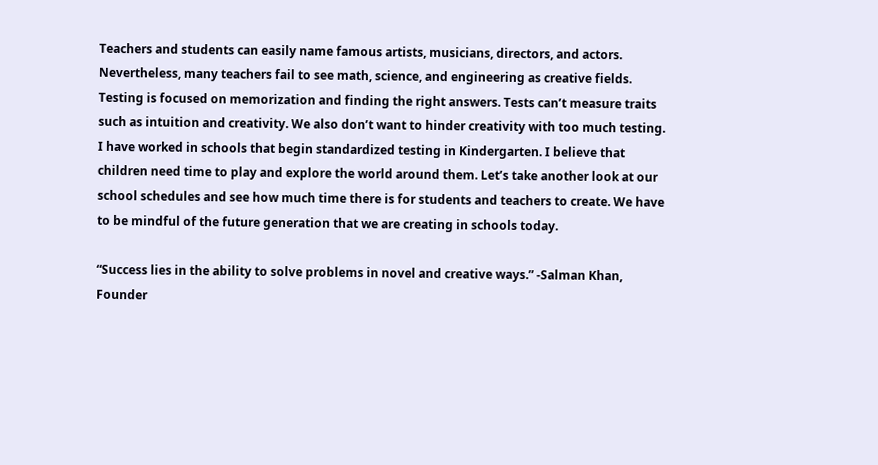Teachers and students can easily name famous artists, musicians, directors, and actors. Nevertheless, many teachers fail to see math, science, and engineering as creative fields. Testing is focused on memorization and finding the right answers. Tests can’t measure traits such as intuition and creativity. We also don’t want to hinder creativity with too much testing. I have worked in schools that begin standardized testing in Kindergarten. I believe that children need time to play and explore the world around them. Let’s take another look at our school schedules and see how much time there is for students and teachers to create. We have to be mindful of the future generation that we are creating in schools today.

“Success lies in the ability to solve problems in novel and creative ways.” -Salman Khan, Founder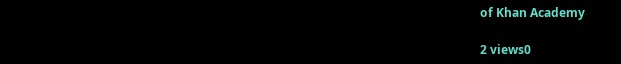of Khan Academy

2 views0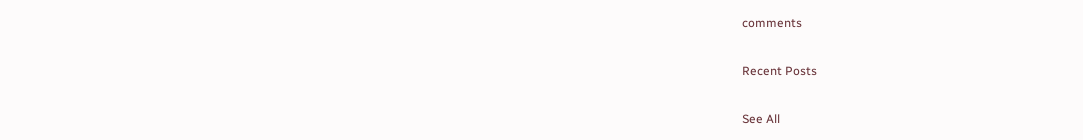comments

Recent Posts

See All